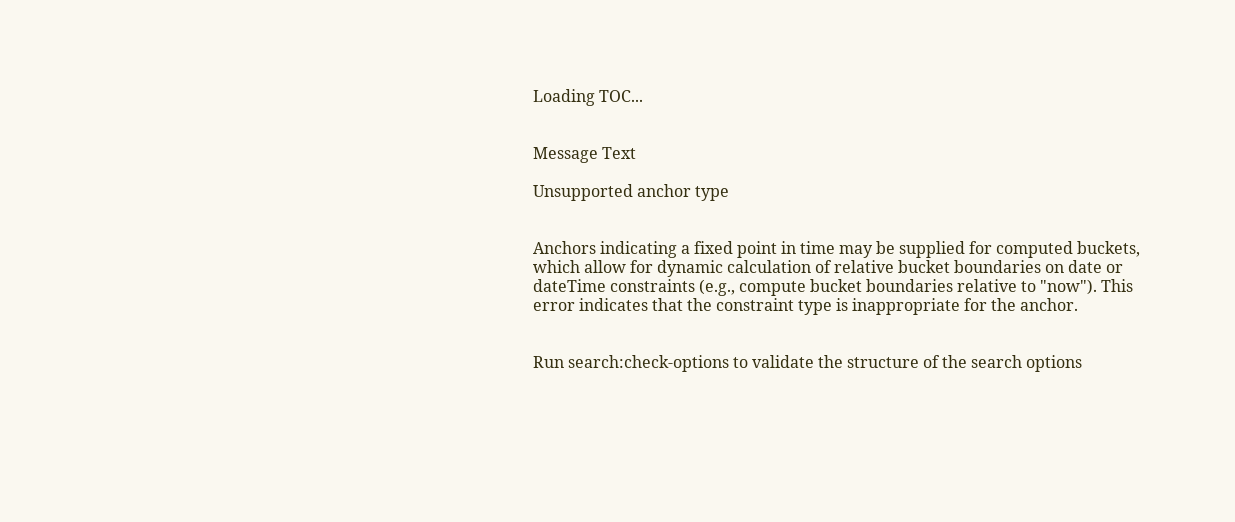Loading TOC...


Message Text

Unsupported anchor type


Anchors indicating a fixed point in time may be supplied for computed buckets, which allow for dynamic calculation of relative bucket boundaries on date or dateTime constraints (e.g., compute bucket boundaries relative to "now"). This error indicates that the constraint type is inappropriate for the anchor.


Run search:check-options to validate the structure of the search options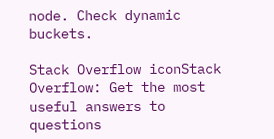node. Check dynamic buckets.

Stack Overflow iconStack Overflow: Get the most useful answers to questions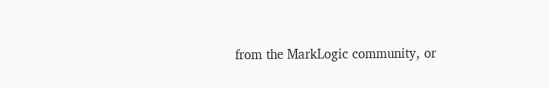from the MarkLogic community, or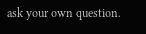ask your own question.